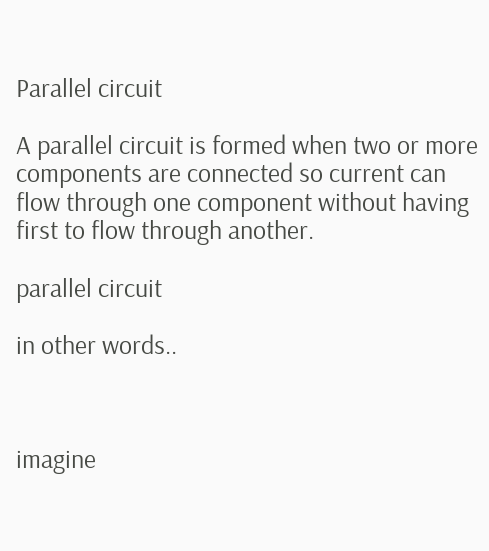Parallel circuit

A parallel circuit is formed when two or more components are connected so current can flow through one component without having first to flow through another.

parallel circuit

in other words..



imagine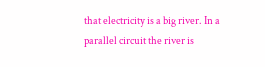that electricity is a big river. In a parallel circuit the river is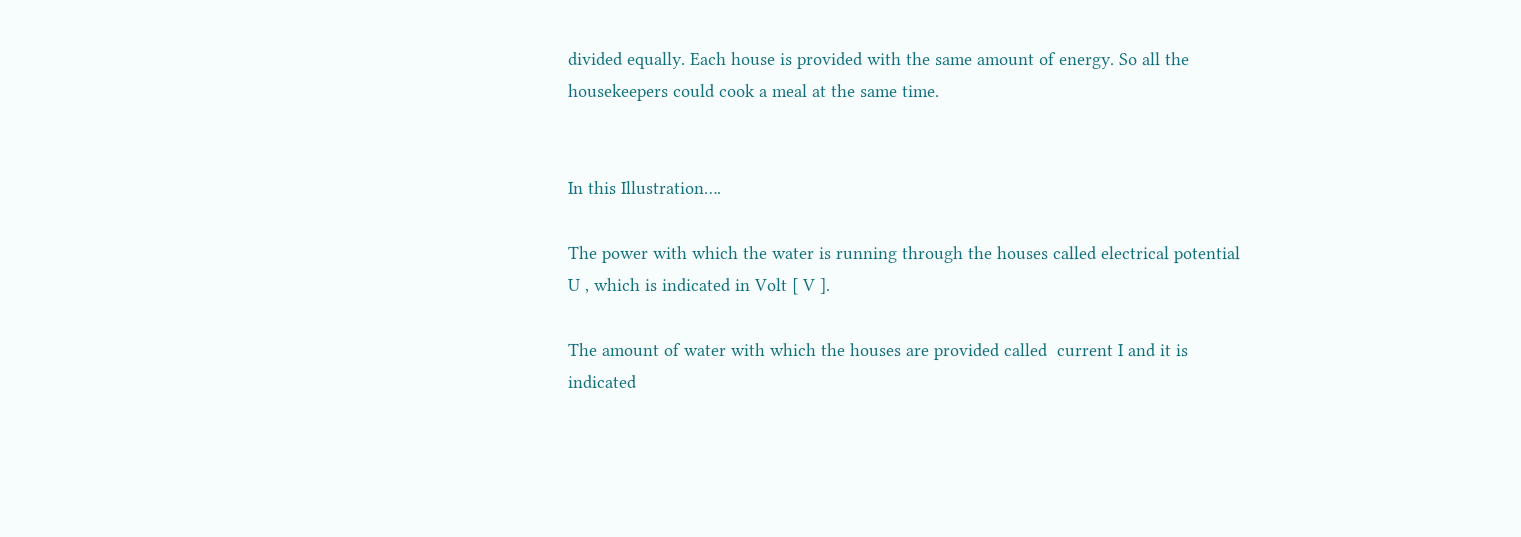divided equally. Each house is provided with the same amount of energy. So all the housekeepers could cook a meal at the same time.


In this Illustration….

The power with which the water is running through the houses called electrical potential U , which is indicated in Volt [ V ].

The amount of water with which the houses are provided called  current I and it is indicated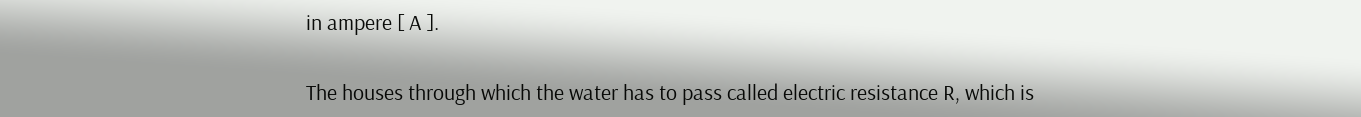in ampere [ A ].

The houses through which the water has to pass called electric resistance R, which is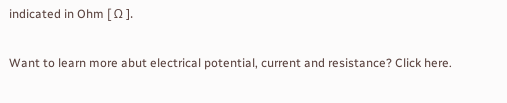indicated in Ohm [ Ω ].

Want to learn more abut electrical potential, current and resistance? Click here.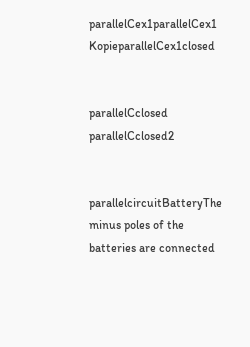parallelCex1parallelCex1 KopieparallelCex1closed


parallelCclosed parallelCclosed2


parallelcircuitBatteryThe minus poles of the batteries are connected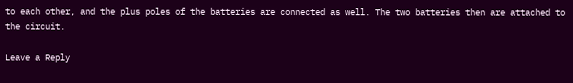to each other, and the plus poles of the batteries are connected as well. The two batteries then are attached to the circuit.

Leave a Reply